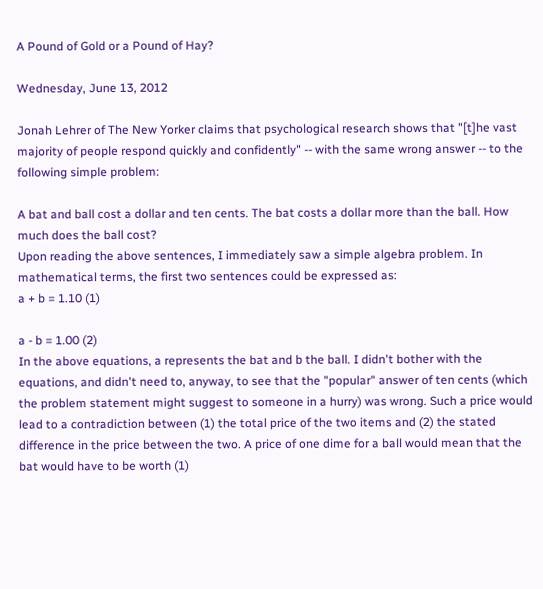A Pound of Gold or a Pound of Hay?

Wednesday, June 13, 2012

Jonah Lehrer of The New Yorker claims that psychological research shows that "[t]he vast majority of people respond quickly and confidently" -- with the same wrong answer -- to the following simple problem:

A bat and ball cost a dollar and ten cents. The bat costs a dollar more than the ball. How much does the ball cost?
Upon reading the above sentences, I immediately saw a simple algebra problem. In mathematical terms, the first two sentences could be expressed as:
a + b = 1.10 (1)

a - b = 1.00 (2)
In the above equations, a represents the bat and b the ball. I didn't bother with the equations, and didn't need to, anyway, to see that the "popular" answer of ten cents (which the problem statement might suggest to someone in a hurry) was wrong. Such a price would lead to a contradiction between (1) the total price of the two items and (2) the stated difference in the price between the two. A price of one dime for a ball would mean that the bat would have to be worth (1)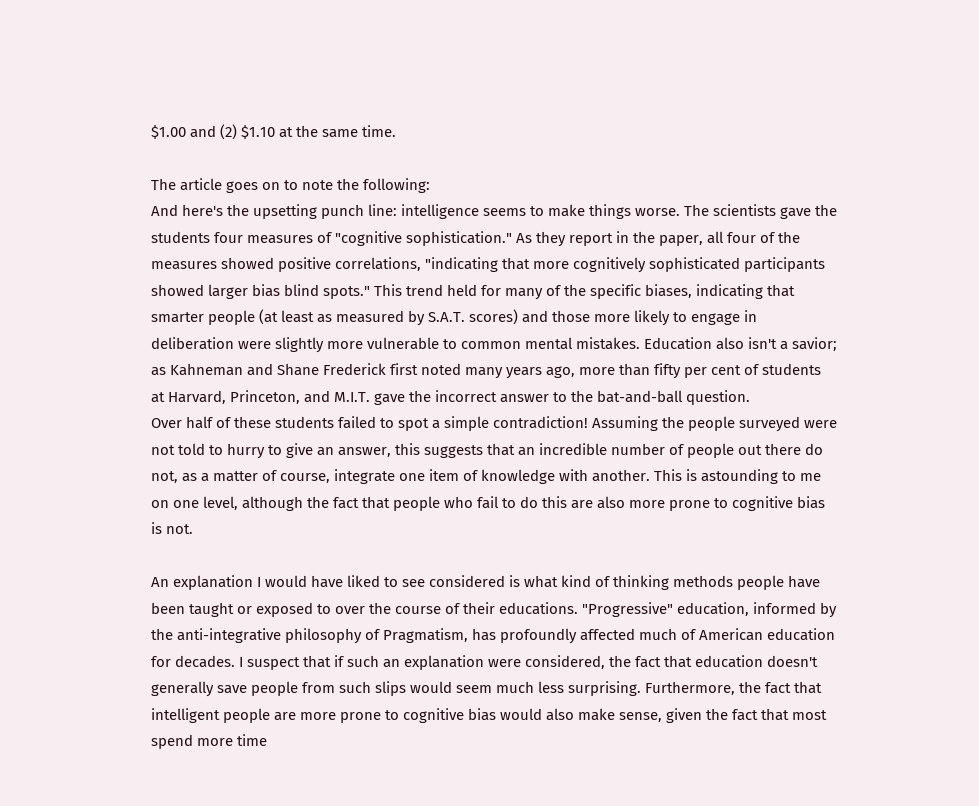$1.00 and (2) $1.10 at the same time.

The article goes on to note the following:
And here's the upsetting punch line: intelligence seems to make things worse. The scientists gave the students four measures of "cognitive sophistication." As they report in the paper, all four of the measures showed positive correlations, "indicating that more cognitively sophisticated participants showed larger bias blind spots." This trend held for many of the specific biases, indicating that smarter people (at least as measured by S.A.T. scores) and those more likely to engage in deliberation were slightly more vulnerable to common mental mistakes. Education also isn't a savior; as Kahneman and Shane Frederick first noted many years ago, more than fifty per cent of students at Harvard, Princeton, and M.I.T. gave the incorrect answer to the bat-and-ball question.
Over half of these students failed to spot a simple contradiction! Assuming the people surveyed were not told to hurry to give an answer, this suggests that an incredible number of people out there do not, as a matter of course, integrate one item of knowledge with another. This is astounding to me on one level, although the fact that people who fail to do this are also more prone to cognitive bias is not.

An explanation I would have liked to see considered is what kind of thinking methods people have been taught or exposed to over the course of their educations. "Progressive" education, informed by the anti-integrative philosophy of Pragmatism, has profoundly affected much of American education for decades. I suspect that if such an explanation were considered, the fact that education doesn't generally save people from such slips would seem much less surprising. Furthermore, the fact that intelligent people are more prone to cognitive bias would also make sense, given the fact that most spend more time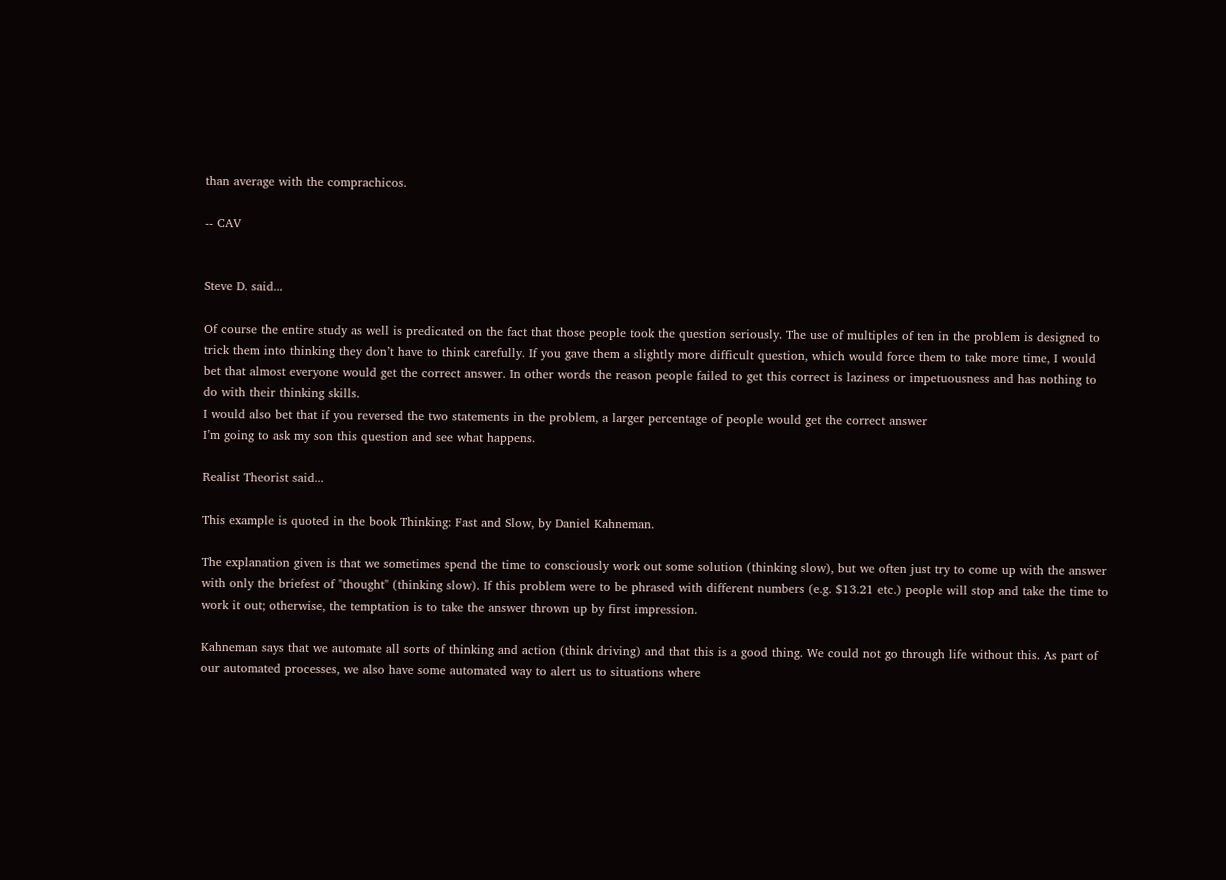than average with the comprachicos.

-- CAV


Steve D. said...

Of course the entire study as well is predicated on the fact that those people took the question seriously. The use of multiples of ten in the problem is designed to trick them into thinking they don’t have to think carefully. If you gave them a slightly more difficult question, which would force them to take more time, I would bet that almost everyone would get the correct answer. In other words the reason people failed to get this correct is laziness or impetuousness and has nothing to do with their thinking skills.
I would also bet that if you reversed the two statements in the problem, a larger percentage of people would get the correct answer
I’m going to ask my son this question and see what happens.

Realist Theorist said...

This example is quoted in the book Thinking: Fast and Slow, by Daniel Kahneman.

The explanation given is that we sometimes spend the time to consciously work out some solution (thinking slow), but we often just try to come up with the answer with only the briefest of "thought" (thinking slow). If this problem were to be phrased with different numbers (e.g. $13.21 etc.) people will stop and take the time to work it out; otherwise, the temptation is to take the answer thrown up by first impression.

Kahneman says that we automate all sorts of thinking and action (think driving) and that this is a good thing. We could not go through life without this. As part of our automated processes, we also have some automated way to alert us to situations where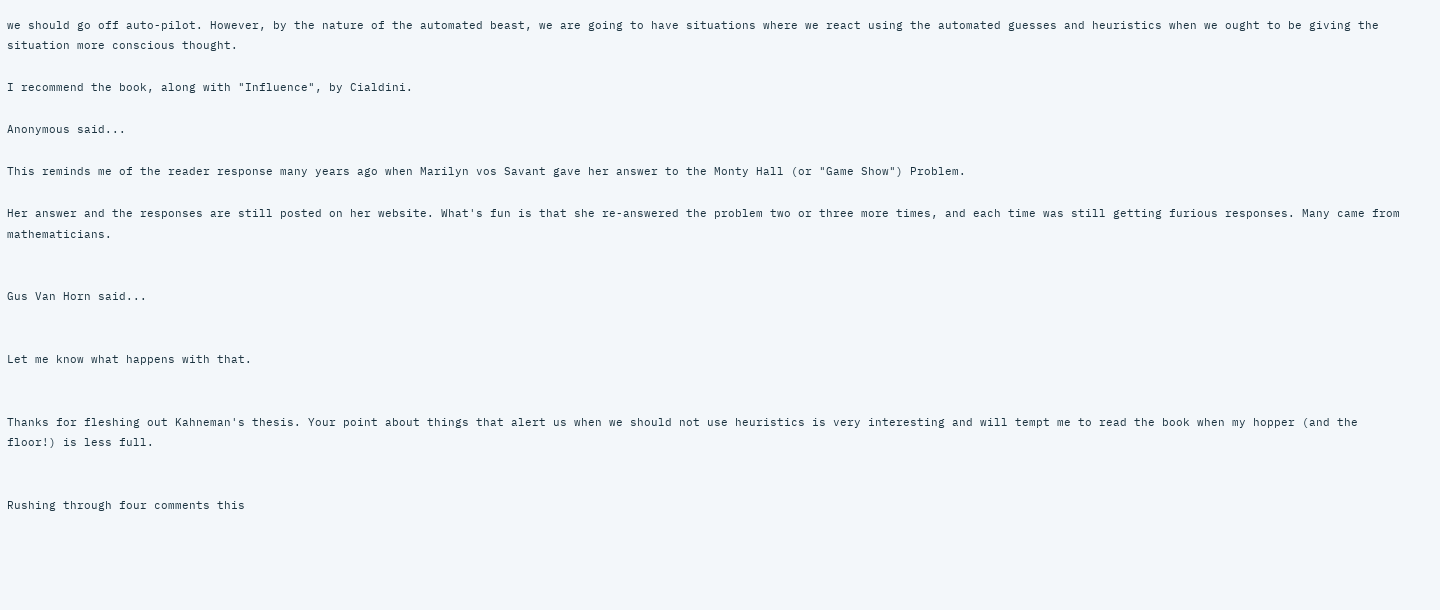we should go off auto-pilot. However, by the nature of the automated beast, we are going to have situations where we react using the automated guesses and heuristics when we ought to be giving the situation more conscious thought.

I recommend the book, along with "Influence", by Cialdini.

Anonymous said...

This reminds me of the reader response many years ago when Marilyn vos Savant gave her answer to the Monty Hall (or "Game Show") Problem.

Her answer and the responses are still posted on her website. What's fun is that she re-answered the problem two or three more times, and each time was still getting furious responses. Many came from mathematicians.


Gus Van Horn said...


Let me know what happens with that.


Thanks for fleshing out Kahneman's thesis. Your point about things that alert us when we should not use heuristics is very interesting and will tempt me to read the book when my hopper (and the floor!) is less full.


Rushing through four comments this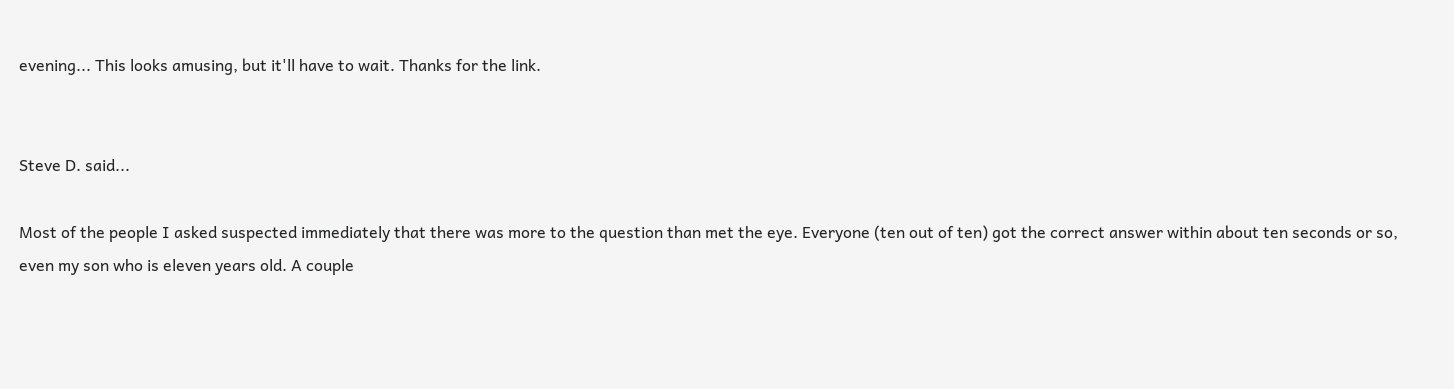evening... This looks amusing, but it'll have to wait. Thanks for the link.


Steve D. said...

Most of the people I asked suspected immediately that there was more to the question than met the eye. Everyone (ten out of ten) got the correct answer within about ten seconds or so, even my son who is eleven years old. A couple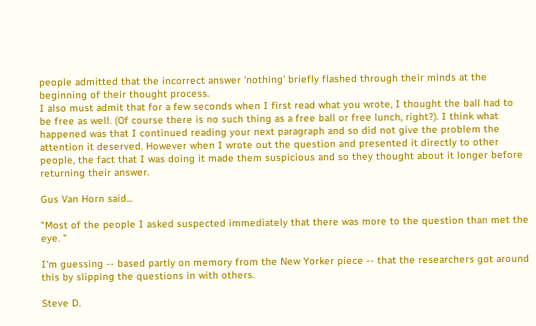people admitted that the incorrect answer 'nothing' briefly flashed through their minds at the beginning of their thought process.
I also must admit that for a few seconds when I first read what you wrote, I thought the ball had to be free as well. (Of course there is no such thing as a free ball or free lunch, right?). I think what happened was that I continued reading your next paragraph and so did not give the problem the attention it deserved. However when I wrote out the question and presented it directly to other people, the fact that I was doing it made them suspicious and so they thought about it longer before returning their answer.

Gus Van Horn said...

"Most of the people I asked suspected immediately that there was more to the question than met the eye. "

I'm guessing -- based partly on memory from the New Yorker piece -- that the researchers got around this by slipping the questions in with others.

Steve D.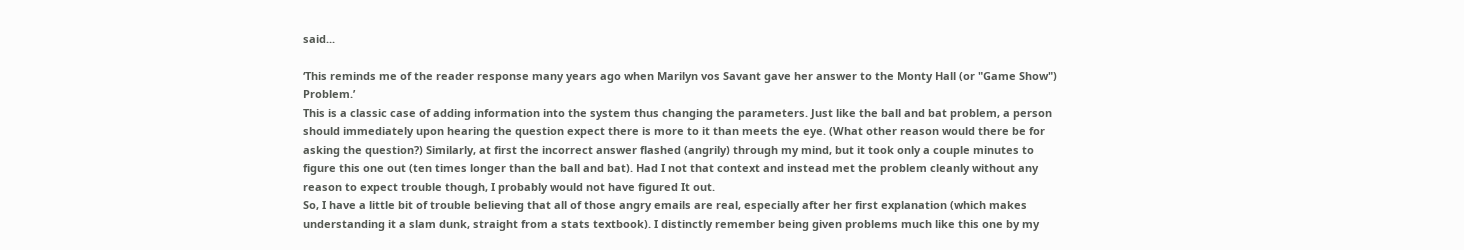said...

‘This reminds me of the reader response many years ago when Marilyn vos Savant gave her answer to the Monty Hall (or "Game Show") Problem.’
This is a classic case of adding information into the system thus changing the parameters. Just like the ball and bat problem, a person should immediately upon hearing the question expect there is more to it than meets the eye. (What other reason would there be for asking the question?) Similarly, at first the incorrect answer flashed (angrily) through my mind, but it took only a couple minutes to figure this one out (ten times longer than the ball and bat). Had I not that context and instead met the problem cleanly without any reason to expect trouble though, I probably would not have figured It out.
So, I have a little bit of trouble believing that all of those angry emails are real, especially after her first explanation (which makes understanding it a slam dunk, straight from a stats textbook). I distinctly remember being given problems much like this one by my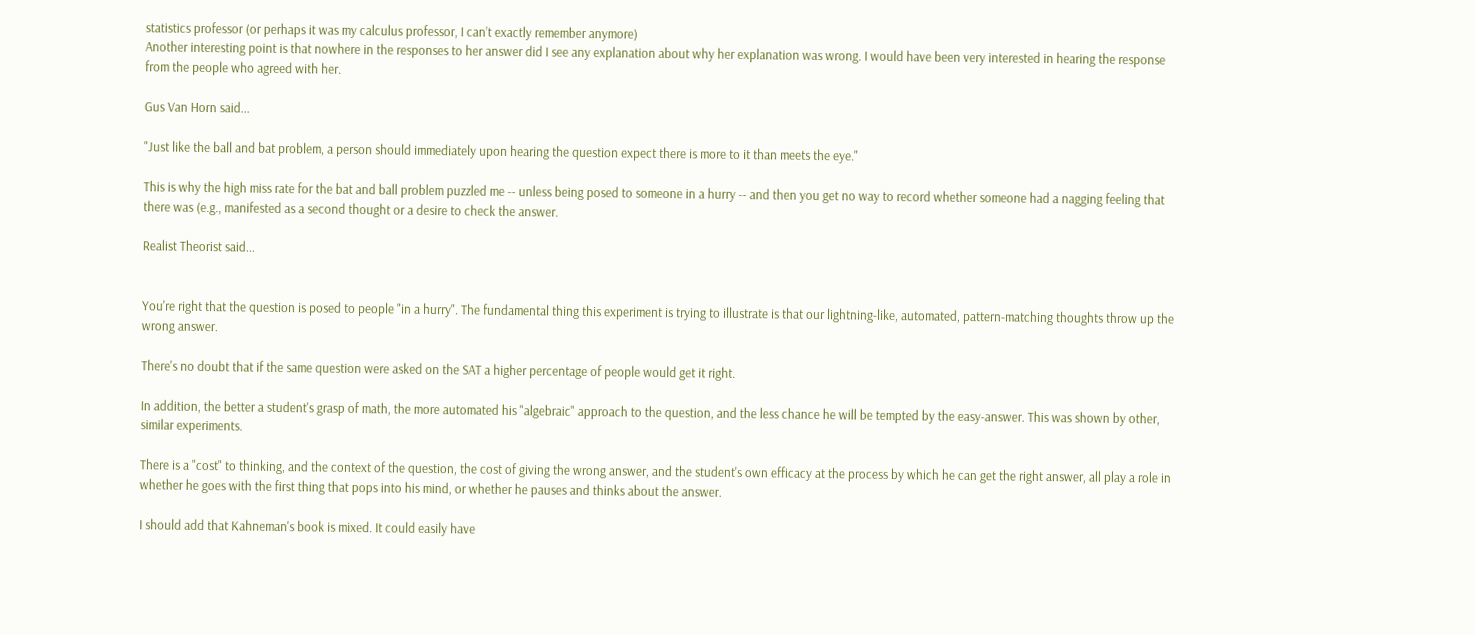statistics professor (or perhaps it was my calculus professor, I can’t exactly remember anymore)
Another interesting point is that nowhere in the responses to her answer did I see any explanation about why her explanation was wrong. I would have been very interested in hearing the response from the people who agreed with her.

Gus Van Horn said...

"Just like the ball and bat problem, a person should immediately upon hearing the question expect there is more to it than meets the eye."

This is why the high miss rate for the bat and ball problem puzzled me -- unless being posed to someone in a hurry -- and then you get no way to record whether someone had a nagging feeling that there was (e.g., manifested as a second thought or a desire to check the answer.

Realist Theorist said...


You're right that the question is posed to people "in a hurry". The fundamental thing this experiment is trying to illustrate is that our lightning-like, automated, pattern-matching thoughts throw up the wrong answer.

There's no doubt that if the same question were asked on the SAT a higher percentage of people would get it right.

In addition, the better a student's grasp of math, the more automated his "algebraic" approach to the question, and the less chance he will be tempted by the easy-answer. This was shown by other, similar experiments.

There is a "cost" to thinking, and the context of the question, the cost of giving the wrong answer, and the student's own efficacy at the process by which he can get the right answer, all play a role in whether he goes with the first thing that pops into his mind, or whether he pauses and thinks about the answer.

I should add that Kahneman's book is mixed. It could easily have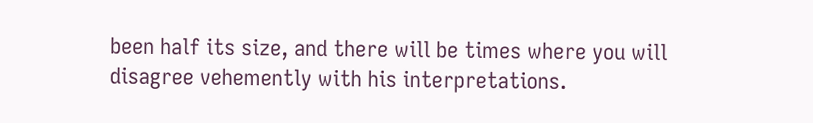been half its size, and there will be times where you will disagree vehemently with his interpretations.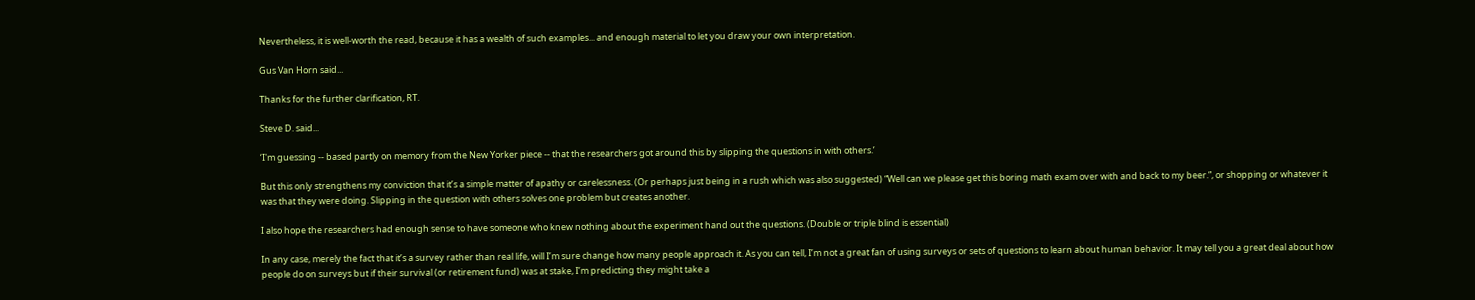Nevertheless, it is well-worth the read, because it has a wealth of such examples... and enough material to let you draw your own interpretation.

Gus Van Horn said...

Thanks for the further clarification, RT.

Steve D. said...

‘I'm guessing -- based partly on memory from the New Yorker piece -- that the researchers got around this by slipping the questions in with others.’

But this only strengthens my conviction that it’s a simple matter of apathy or carelessness. (Or perhaps just being in a rush which was also suggested) “Well can we please get this boring math exam over with and back to my beer.”, or shopping or whatever it was that they were doing. Slipping in the question with others solves one problem but creates another.

I also hope the researchers had enough sense to have someone who knew nothing about the experiment hand out the questions. (Double or triple blind is essential)

In any case, merely the fact that it’s a survey rather than real life, will I’m sure change how many people approach it. As you can tell, I’m not a great fan of using surveys or sets of questions to learn about human behavior. It may tell you a great deal about how people do on surveys but if their survival (or retirement fund) was at stake, I’m predicting they might take a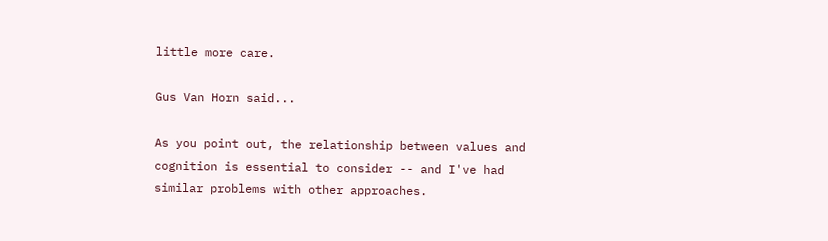little more care.

Gus Van Horn said...

As you point out, the relationship between values and cognition is essential to consider -- and I've had similar problems with other approaches.